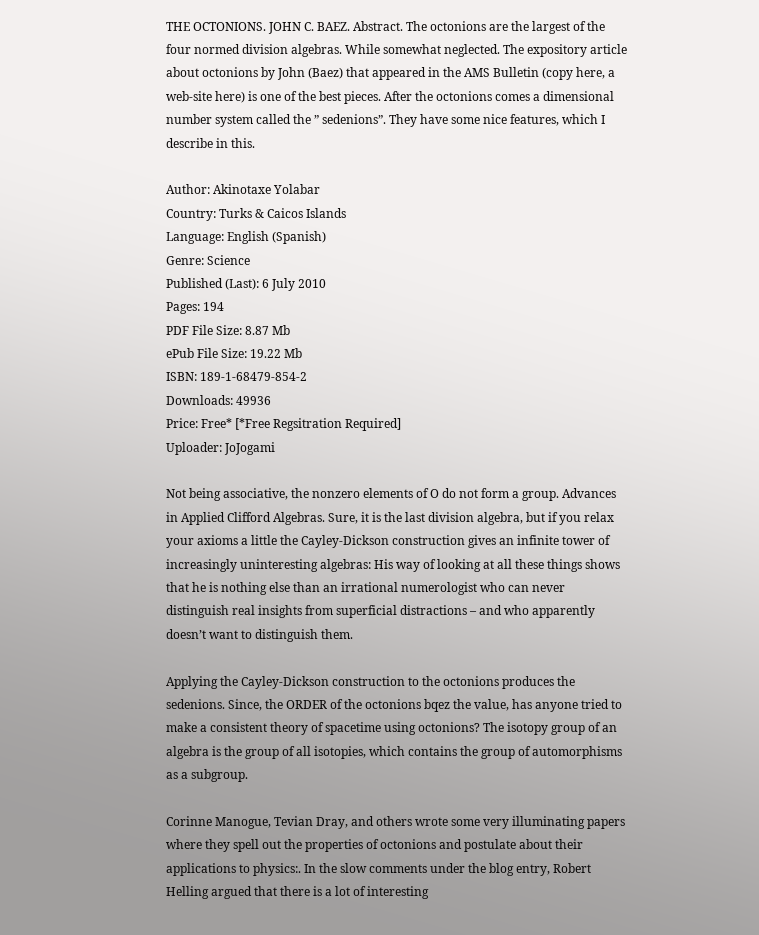THE OCTONIONS. JOHN C. BAEZ. Abstract. The octonions are the largest of the four normed division algebras. While somewhat neglected. The expository article about octonions by John (Baez) that appeared in the AMS Bulletin (copy here, a web-site here) is one of the best pieces. After the octonions comes a dimensional number system called the ” sedenions”. They have some nice features, which I describe in this.

Author: Akinotaxe Yolabar
Country: Turks & Caicos Islands
Language: English (Spanish)
Genre: Science
Published (Last): 6 July 2010
Pages: 194
PDF File Size: 8.87 Mb
ePub File Size: 19.22 Mb
ISBN: 189-1-68479-854-2
Downloads: 49936
Price: Free* [*Free Regsitration Required]
Uploader: JoJogami

Not being associative, the nonzero elements of O do not form a group. Advances in Applied Clifford Algebras. Sure, it is the last division algebra, but if you relax your axioms a little the Cayley-Dickson construction gives an infinite tower of increasingly uninteresting algebras: His way of looking at all these things shows that he is nothing else than an irrational numerologist who can never distinguish real insights from superficial distractions – and who apparently doesn’t want to distinguish them.

Applying the Cayley-Dickson construction to the octonions produces the sedenions. Since, the ORDER of the octonions bqez the value, has anyone tried to make a consistent theory of spacetime using octonions? The isotopy group of an algebra is the group of all isotopies, which contains the group of automorphisms as a subgroup.

Corinne Manogue, Tevian Dray, and others wrote some very illuminating papers where they spell out the properties of octonions and postulate about their applications to physics:. In the slow comments under the blog entry, Robert Helling argued that there is a lot of interesting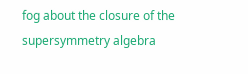fog about the closure of the supersymmetry algebra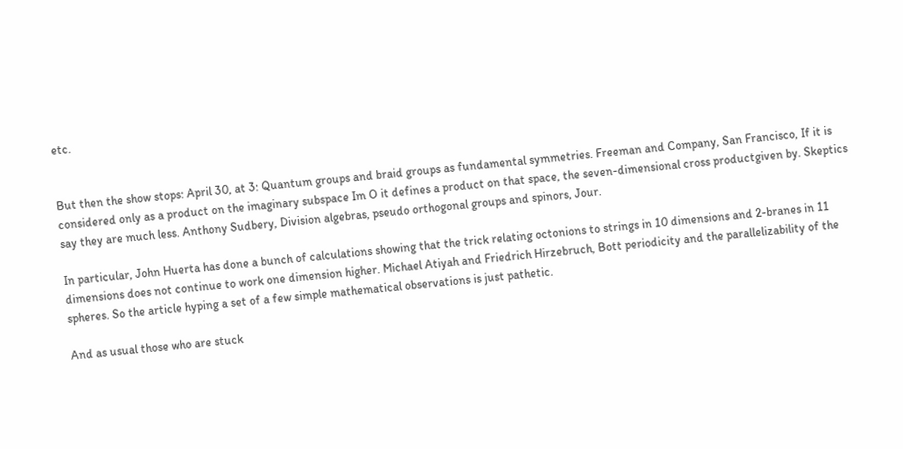etc.


But then the show stops: April 30, at 3: Quantum groups and braid groups as fundamental symmetries. Freeman and Company, San Francisco, If it is considered only as a product on the imaginary subspace Im O it defines a product on that space, the seven-dimensional cross productgiven by. Skeptics say they are much less. Anthony Sudbery, Division algebras, pseudo orthogonal groups and spinors, Jour.

In particular, John Huerta has done a bunch of calculations showing that the trick relating octonions to strings in 10 dimensions and 2-branes in 11 dimensions does not continue to work one dimension higher. Michael Atiyah and Friedrich Hirzebruch, Bott periodicity and the parallelizability of the spheres. So the article hyping a set of a few simple mathematical observations is just pathetic.

And as usual those who are stuck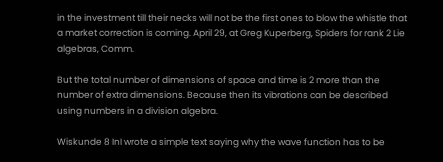in the investment till their necks will not be the first ones to blow the whistle that a market correction is coming. April 29, at Greg Kuperberg, Spiders for rank 2 Lie algebras, Comm.

But the total number of dimensions of space and time is 2 more than the number of extra dimensions. Because then its vibrations can be described using numbers in a division algebra.

Wiskunde 8 InI wrote a simple text saying why the wave function has to be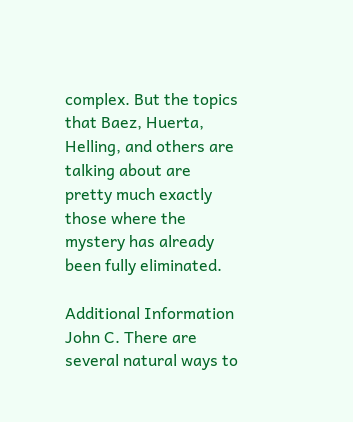complex. But the topics that Baez, Huerta, Helling, and others are talking about are pretty much exactly those where the mystery has already been fully eliminated.

Additional Information John C. There are several natural ways to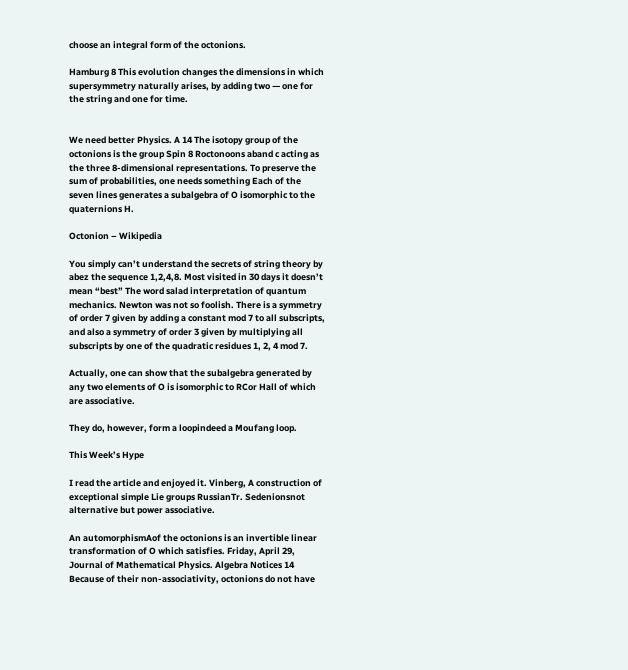choose an integral form of the octonions.

Hamburg 8 This evolution changes the dimensions in which supersymmetry naturally arises, by adding two — one for the string and one for time.


We need better Physics. A 14 The isotopy group of the octonions is the group Spin 8 Roctonoons aband c acting as the three 8-dimensional representations. To preserve the sum of probabilities, one needs something Each of the seven lines generates a subalgebra of O isomorphic to the quaternions H.

Octonion – Wikipedia

You simply can’t understand the secrets of string theory by abez the sequence 1,2,4,8. Most visited in 30 days it doesn’t mean “best” The word salad interpretation of quantum mechanics. Newton was not so foolish. There is a symmetry of order 7 given by adding a constant mod 7 to all subscripts, and also a symmetry of order 3 given by multiplying all subscripts by one of the quadratic residues 1, 2, 4 mod 7.

Actually, one can show that the subalgebra generated by any two elements of O is isomorphic to RCor Hall of which are associative.

They do, however, form a loopindeed a Moufang loop.

This Week’s Hype

I read the article and enjoyed it. Vinberg, A construction of exceptional simple Lie groups RussianTr. Sedenionsnot alternative but power associative.

An automorphismAof the octonions is an invertible linear transformation of O which satisfies. Friday, April 29, Journal of Mathematical Physics. Algebra Notices 14 Because of their non-associativity, octonions do not have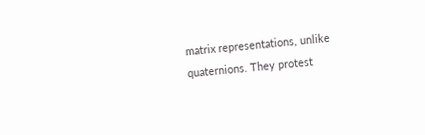matrix representations, unlike quaternions. They protest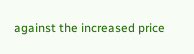against the increased price